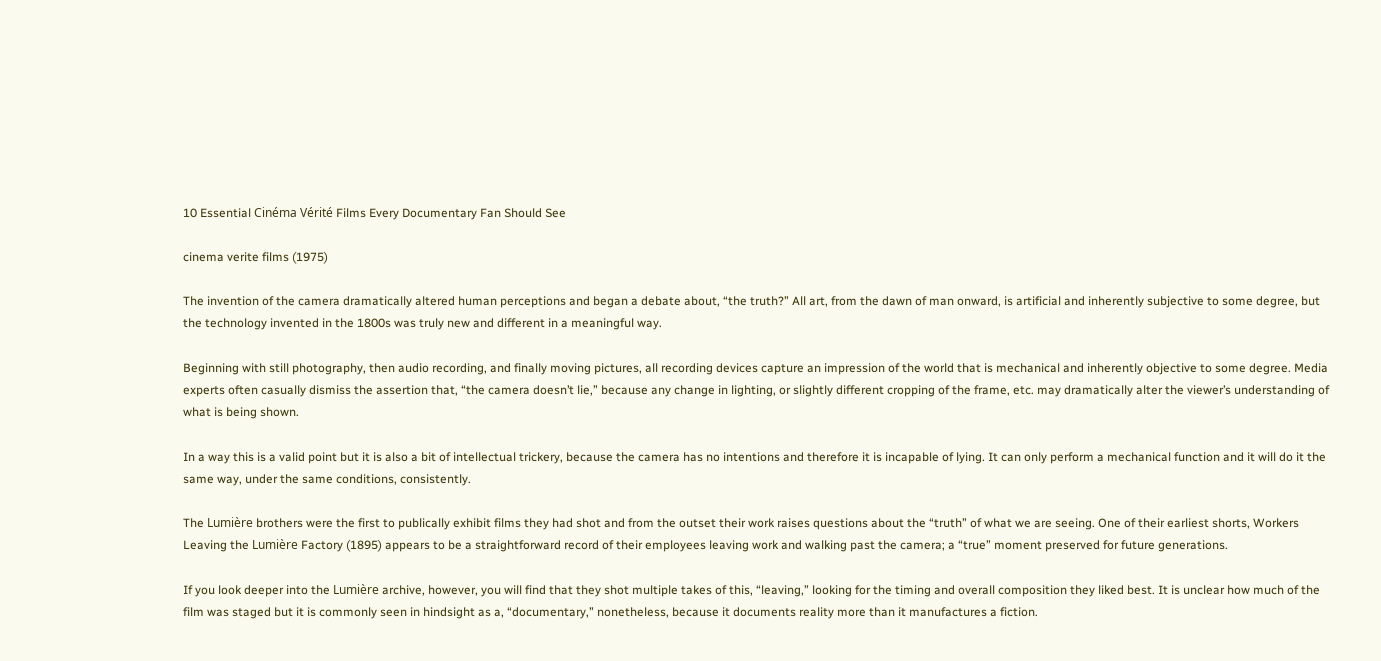10 Essential Cinéma Vérité Films Every Documentary Fan Should See

cinema verite films (1975)

The invention of the camera dramatically altered human perceptions and began a debate about, “the truth?” All art, from the dawn of man onward, is artificial and inherently subjective to some degree, but the technology invented in the 1800s was truly new and different in a meaningful way.

Beginning with still photography, then audio recording, and finally moving pictures, all recording devices capture an impression of the world that is mechanical and inherently objective to some degree. Media experts often casually dismiss the assertion that, “the camera doesn’t lie,” because any change in lighting, or slightly different cropping of the frame, etc. may dramatically alter the viewer’s understanding of what is being shown.

In a way this is a valid point but it is also a bit of intellectual trickery, because the camera has no intentions and therefore it is incapable of lying. It can only perform a mechanical function and it will do it the same way, under the same conditions, consistently.

The Lumière brothers were the first to publically exhibit films they had shot and from the outset their work raises questions about the “truth” of what we are seeing. One of their earliest shorts, Workers Leaving the Lumière Factory (1895) appears to be a straightforward record of their employees leaving work and walking past the camera; a “true” moment preserved for future generations.

If you look deeper into the Lumière archive, however, you will find that they shot multiple takes of this, “leaving,” looking for the timing and overall composition they liked best. It is unclear how much of the film was staged but it is commonly seen in hindsight as a, “documentary,” nonetheless, because it documents reality more than it manufactures a fiction.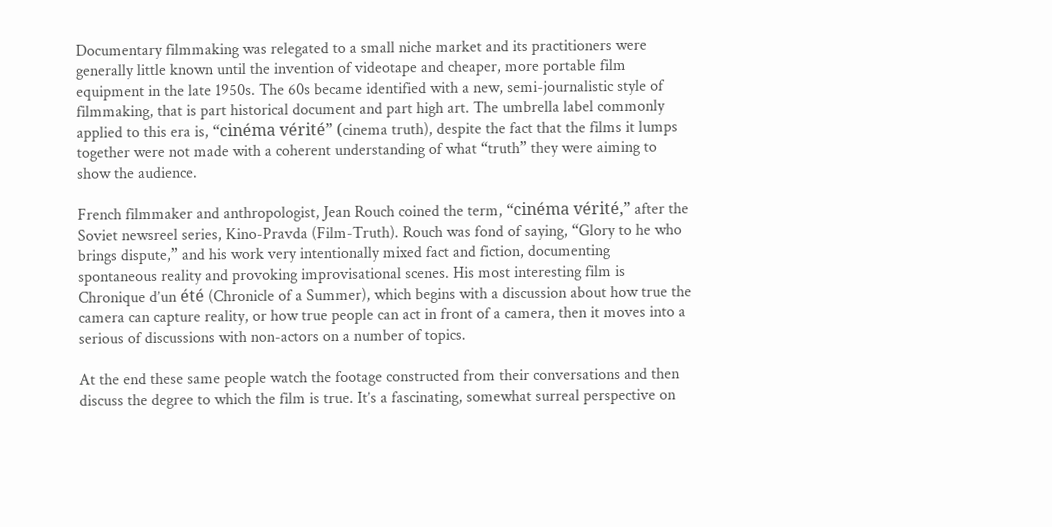Documentary filmmaking was relegated to a small niche market and its practitioners were generally little known until the invention of videotape and cheaper, more portable film equipment in the late 1950s. The 60s became identified with a new, semi-journalistic style of filmmaking, that is part historical document and part high art. The umbrella label commonly applied to this era is, “cinéma vérité” (cinema truth), despite the fact that the films it lumps together were not made with a coherent understanding of what “truth” they were aiming to show the audience.

French filmmaker and anthropologist, Jean Rouch coined the term, “cinéma vérité,” after the Soviet newsreel series, Kino-Pravda (Film-Truth). Rouch was fond of saying, “Glory to he who brings dispute,” and his work very intentionally mixed fact and fiction, documenting spontaneous reality and provoking improvisational scenes. His most interesting film is Chronique d’un été (Chronicle of a Summer), which begins with a discussion about how true the camera can capture reality, or how true people can act in front of a camera, then it moves into a serious of discussions with non-actors on a number of topics.

At the end these same people watch the footage constructed from their conversations and then discuss the degree to which the film is true. It’s a fascinating, somewhat surreal perspective on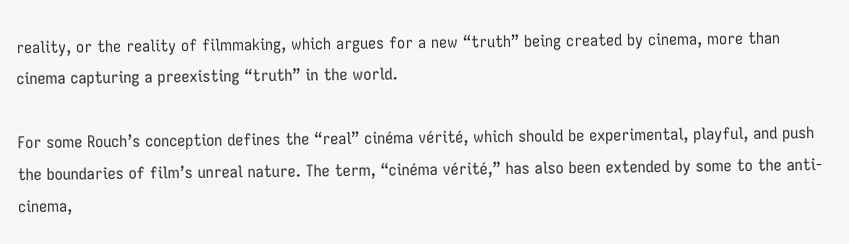reality, or the reality of filmmaking, which argues for a new “truth” being created by cinema, more than cinema capturing a preexisting “truth” in the world.

For some Rouch’s conception defines the “real” cinéma vérité, which should be experimental, playful, and push the boundaries of film’s unreal nature. The term, “cinéma vérité,” has also been extended by some to the anti-cinema,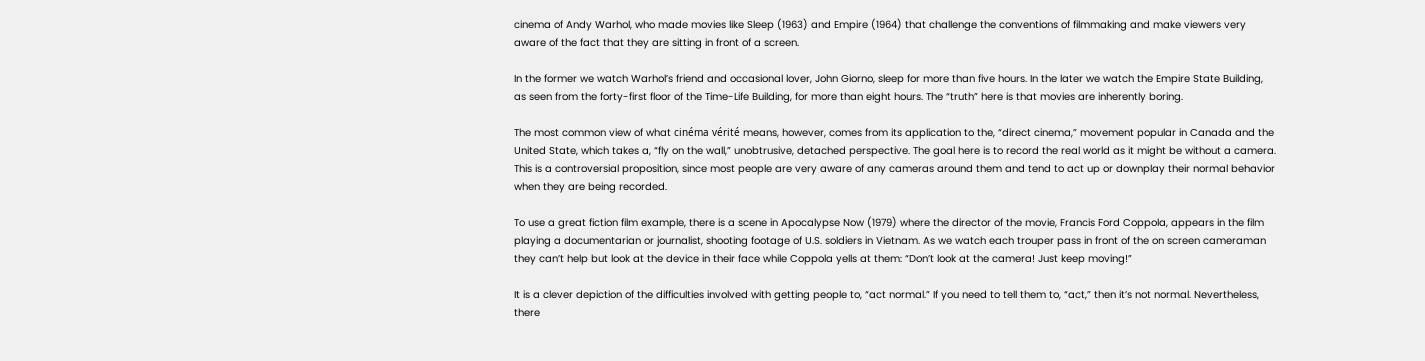cinema of Andy Warhol, who made movies like Sleep (1963) and Empire (1964) that challenge the conventions of filmmaking and make viewers very aware of the fact that they are sitting in front of a screen.

In the former we watch Warhol’s friend and occasional lover, John Giorno, sleep for more than five hours. In the later we watch the Empire State Building, as seen from the forty-first floor of the Time-Life Building, for more than eight hours. The “truth” here is that movies are inherently boring.

The most common view of what cinéma vérité means, however, comes from its application to the, “direct cinema,” movement popular in Canada and the United State, which takes a, “fly on the wall,” unobtrusive, detached perspective. The goal here is to record the real world as it might be without a camera. This is a controversial proposition, since most people are very aware of any cameras around them and tend to act up or downplay their normal behavior when they are being recorded.

To use a great fiction film example, there is a scene in Apocalypse Now (1979) where the director of the movie, Francis Ford Coppola, appears in the film playing a documentarian or journalist, shooting footage of U.S. soldiers in Vietnam. As we watch each trouper pass in front of the on screen cameraman they can’t help but look at the device in their face while Coppola yells at them: “Don’t look at the camera! Just keep moving!”

It is a clever depiction of the difficulties involved with getting people to, “act normal.” If you need to tell them to, “act,” then it’s not normal. Nevertheless, there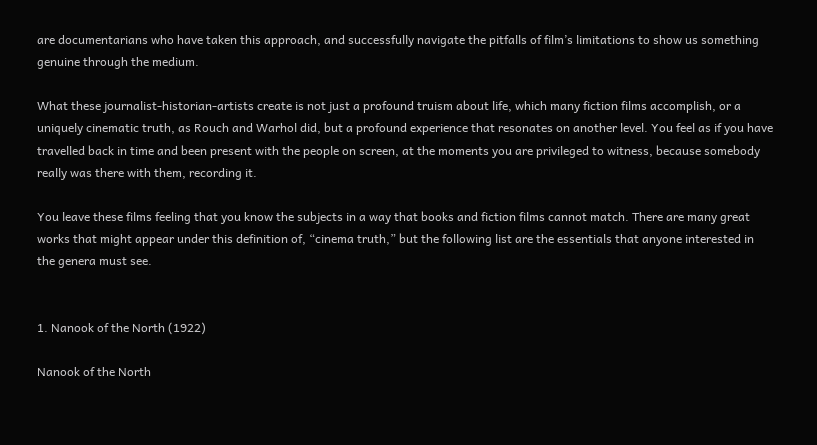are documentarians who have taken this approach, and successfully navigate the pitfalls of film’s limitations to show us something genuine through the medium.

What these journalist-historian-artists create is not just a profound truism about life, which many fiction films accomplish, or a uniquely cinematic truth, as Rouch and Warhol did, but a profound experience that resonates on another level. You feel as if you have travelled back in time and been present with the people on screen, at the moments you are privileged to witness, because somebody really was there with them, recording it.

You leave these films feeling that you know the subjects in a way that books and fiction films cannot match. There are many great works that might appear under this definition of, “cinema truth,” but the following list are the essentials that anyone interested in the genera must see.


1. Nanook of the North (1922)

Nanook of the North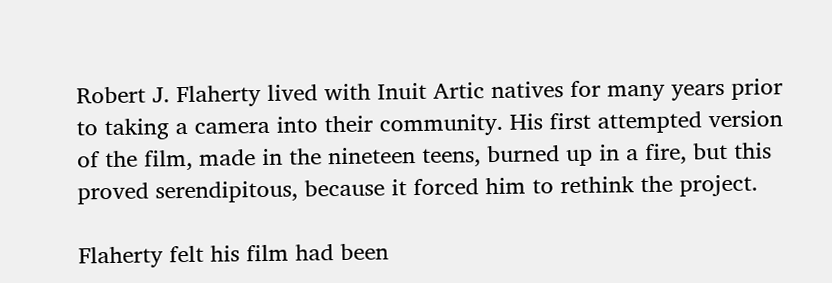Robert J. Flaherty lived with Inuit Artic natives for many years prior to taking a camera into their community. His first attempted version of the film, made in the nineteen teens, burned up in a fire, but this proved serendipitous, because it forced him to rethink the project.

Flaherty felt his film had been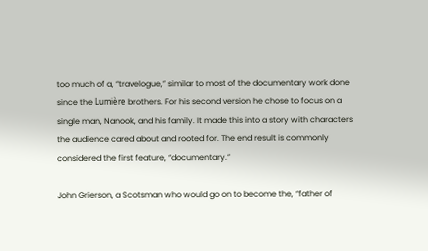too much of a, “travelogue,” similar to most of the documentary work done since the Lumière brothers. For his second version he chose to focus on a single man, Nanook, and his family. It made this into a story with characters the audience cared about and rooted for. The end result is commonly considered the first feature, “documentary.”

John Grierson, a Scotsman who would go on to become the, “father of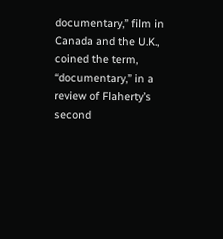documentary,” film in Canada and the U.K., coined the term, “documentary,” in a review of Flaherty’s second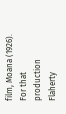film, Moana (1926). For that production Flaherty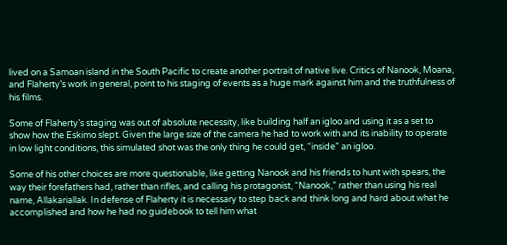lived on a Samoan island in the South Pacific to create another portrait of native live. Critics of Nanook, Moana, and Flaherty’s work in general, point to his staging of events as a huge mark against him and the truthfulness of his films.

Some of Flaherty’s staging was out of absolute necessity, like building half an igloo and using it as a set to show how the Eskimo slept. Given the large size of the camera he had to work with and its inability to operate in low light conditions, this simulated shot was the only thing he could get, “inside” an igloo.

Some of his other choices are more questionable, like getting Nanook and his friends to hunt with spears, the way their forefathers had, rather than rifles, and calling his protagonist, “Nanook,” rather than using his real name, Allakariallak. In defense of Flaherty it is necessary to step back and think long and hard about what he accomplished and how he had no guidebook to tell him what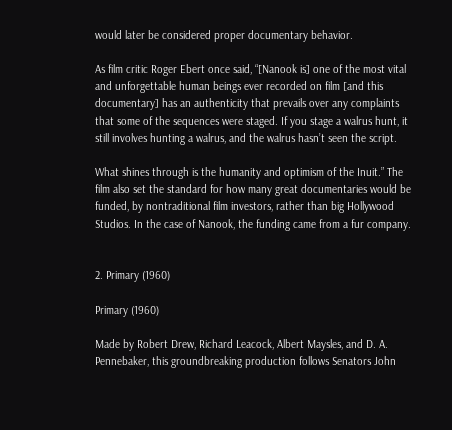would later be considered proper documentary behavior.

As film critic Roger Ebert once said, “[Nanook is] one of the most vital and unforgettable human beings ever recorded on film [and this documentary] has an authenticity that prevails over any complaints that some of the sequences were staged. If you stage a walrus hunt, it still involves hunting a walrus, and the walrus hasn’t seen the script.

What shines through is the humanity and optimism of the Inuit.” The film also set the standard for how many great documentaries would be funded, by nontraditional film investors, rather than big Hollywood Studios. In the case of Nanook, the funding came from a fur company.


2. Primary (1960)

Primary (1960)

Made by Robert Drew, Richard Leacock, Albert Maysles, and D. A. Pennebaker, this groundbreaking production follows Senators John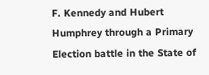F. Kennedy and Hubert Humphrey through a Primary Election battle in the State of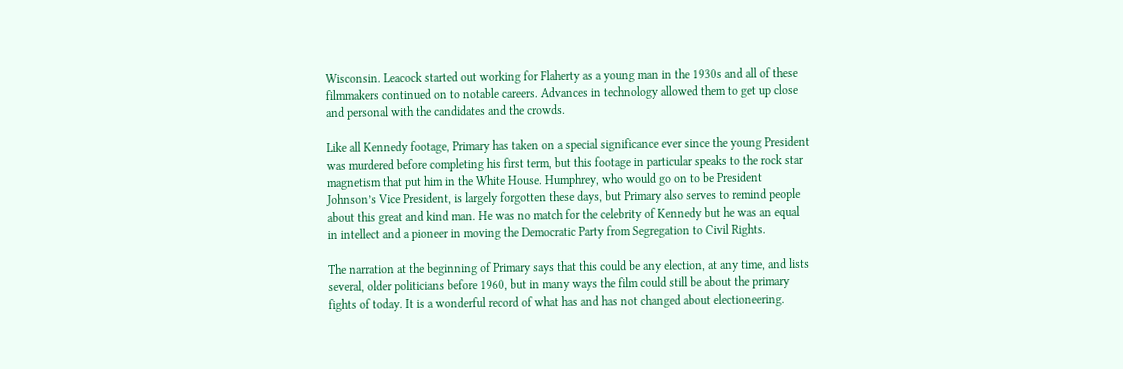Wisconsin. Leacock started out working for Flaherty as a young man in the 1930s and all of these filmmakers continued on to notable careers. Advances in technology allowed them to get up close and personal with the candidates and the crowds.

Like all Kennedy footage, Primary has taken on a special significance ever since the young President was murdered before completing his first term, but this footage in particular speaks to the rock star magnetism that put him in the White House. Humphrey, who would go on to be President Johnson’s Vice President, is largely forgotten these days, but Primary also serves to remind people about this great and kind man. He was no match for the celebrity of Kennedy but he was an equal in intellect and a pioneer in moving the Democratic Party from Segregation to Civil Rights.

The narration at the beginning of Primary says that this could be any election, at any time, and lists several, older politicians before 1960, but in many ways the film could still be about the primary fights of today. It is a wonderful record of what has and has not changed about electioneering.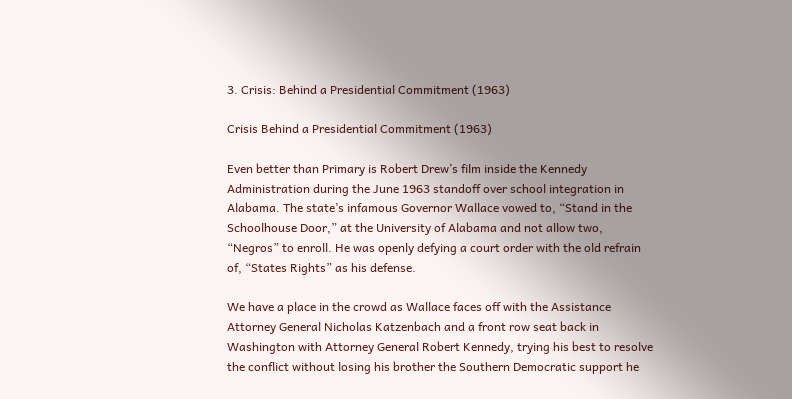3. Crisis: Behind a Presidential Commitment (1963)

Crisis Behind a Presidential Commitment (1963)

Even better than Primary is Robert Drew’s film inside the Kennedy Administration during the June 1963 standoff over school integration in Alabama. The state’s infamous Governor Wallace vowed to, “Stand in the Schoolhouse Door,” at the University of Alabama and not allow two, “Negros” to enroll. He was openly defying a court order with the old refrain of, “States Rights” as his defense.

We have a place in the crowd as Wallace faces off with the Assistance Attorney General Nicholas Katzenbach and a front row seat back in Washington with Attorney General Robert Kennedy, trying his best to resolve the conflict without losing his brother the Southern Democratic support he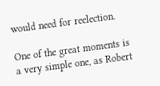would need for reelection.

One of the great moments is a very simple one, as Robert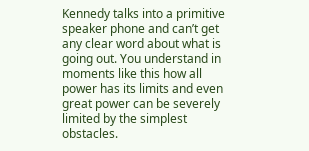Kennedy talks into a primitive speaker phone and can’t get any clear word about what is going out. You understand in moments like this how all power has its limits and even great power can be severely limited by the simplest obstacles.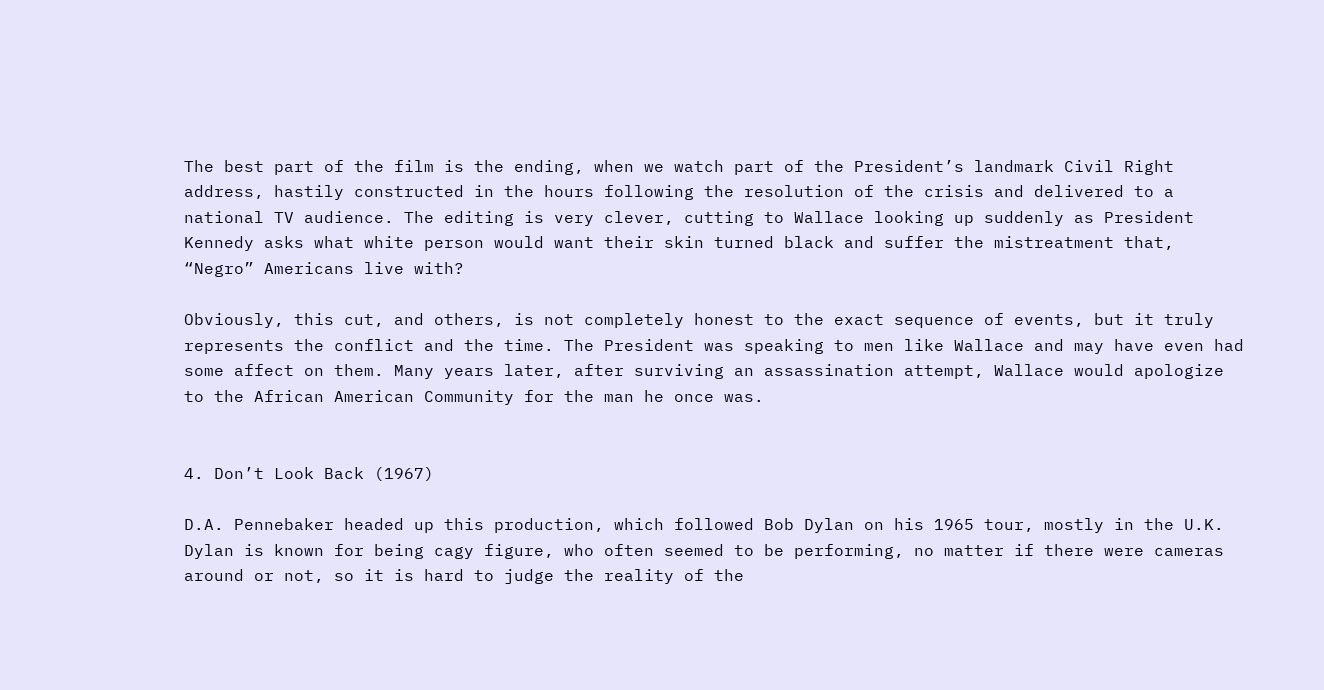The best part of the film is the ending, when we watch part of the President’s landmark Civil Right address, hastily constructed in the hours following the resolution of the crisis and delivered to a national TV audience. The editing is very clever, cutting to Wallace looking up suddenly as President Kennedy asks what white person would want their skin turned black and suffer the mistreatment that, “Negro” Americans live with?

Obviously, this cut, and others, is not completely honest to the exact sequence of events, but it truly represents the conflict and the time. The President was speaking to men like Wallace and may have even had some affect on them. Many years later, after surviving an assassination attempt, Wallace would apologize to the African American Community for the man he once was.


4. Don’t Look Back (1967)

D.A. Pennebaker headed up this production, which followed Bob Dylan on his 1965 tour, mostly in the U.K. Dylan is known for being cagy figure, who often seemed to be performing, no matter if there were cameras around or not, so it is hard to judge the reality of the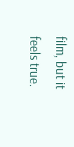film, but it feels true.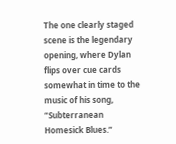The one clearly staged scene is the legendary opening, where Dylan flips over cue cards somewhat in time to the music of his song, “Subterranean Homesick Blues.”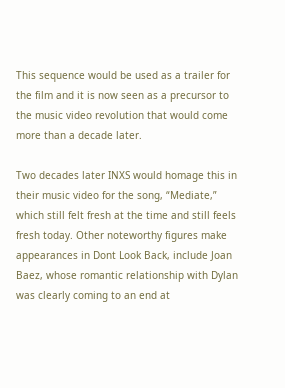This sequence would be used as a trailer for the film and it is now seen as a precursor to the music video revolution that would come more than a decade later.

Two decades later INXS would homage this in their music video for the song, “Mediate,” which still felt fresh at the time and still feels fresh today. Other noteworthy figures make appearances in Dont Look Back, include Joan Baez, whose romantic relationship with Dylan was clearly coming to an end at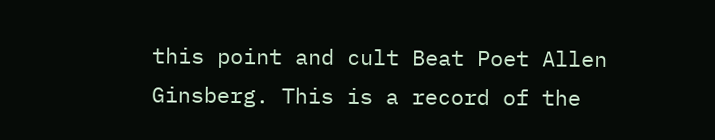this point and cult Beat Poet Allen Ginsberg. This is a record of the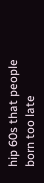hip 60s that people born too late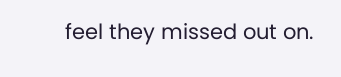feel they missed out on.